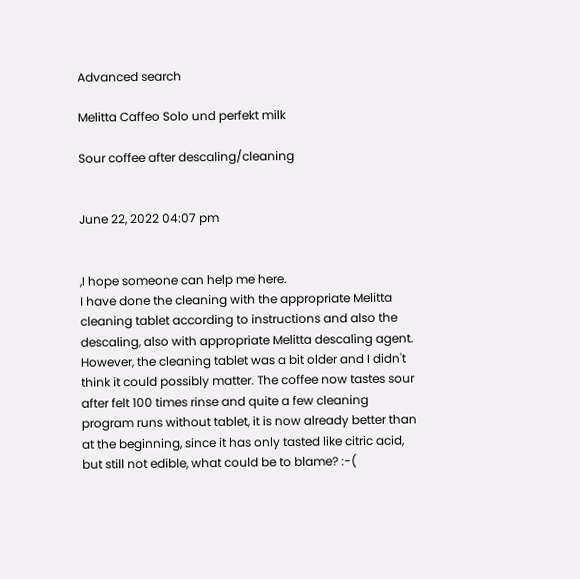Advanced search

Melitta Caffeo Solo und perfekt milk

Sour coffee after descaling/cleaning


June 22, 2022 04:07 pm


,I hope someone can help me here.
I have done the cleaning with the appropriate Melitta cleaning tablet according to instructions and also the descaling, also with appropriate Melitta descaling agent. However, the cleaning tablet was a bit older and I didn't think it could possibly matter. The coffee now tastes sour after felt 100 times rinse and quite a few cleaning program runs without tablet, it is now already better than at the beginning, since it has only tasted like citric acid, but still not edible, what could be to blame? :-(